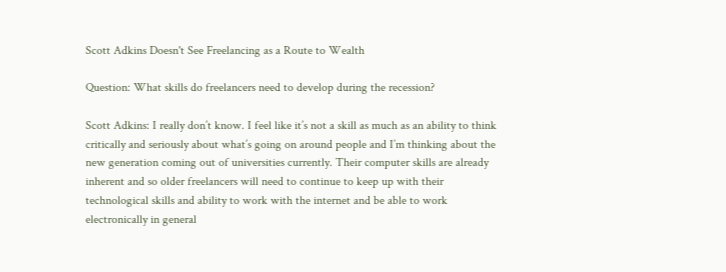Scott Adkins Doesn't See Freelancing as a Route to Wealth

Question: What skills do freelancers need to develop during the recession?

Scott Adkins: I really don’t know. I feel like it’s not a skill as much as an ability to think critically and seriously about what’s going on around people and I’m thinking about the new generation coming out of universities currently. Their computer skills are already inherent and so older freelancers will need to continue to keep up with their technological skills and ability to work with the internet and be able to work electronically in general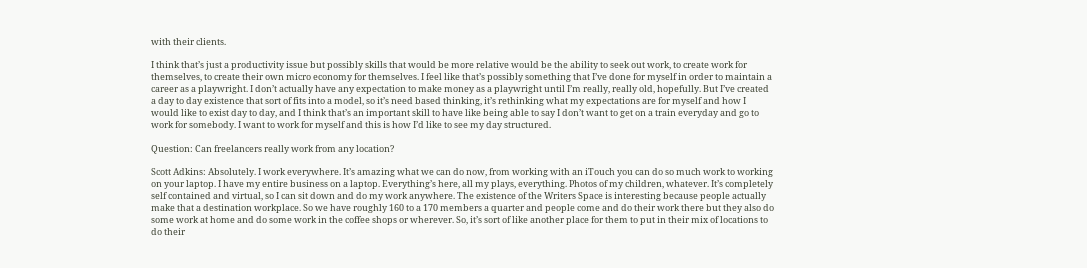with their clients.

I think that’s just a productivity issue but possibly skills that would be more relative would be the ability to seek out work, to create work for themselves, to create their own micro economy for themselves. I feel like that’s possibly something that I’ve done for myself in order to maintain a career as a playwright. I don’t actually have any expectation to make money as a playwright until I’m really, really old, hopefully. But I’ve created a day to day existence that sort of fits into a model, so it’s need based thinking, it’s rethinking what my expectations are for myself and how I would like to exist day to day, and I think that’s an important skill to have like being able to say I don’t want to get on a train everyday and go to work for somebody. I want to work for myself and this is how I’d like to see my day structured.

Question: Can freelancers really work from any location?

Scott Adkins: Absolutely. I work everywhere. It’s amazing what we can do now, from working with an iTouch you can do so much work to working on your laptop. I have my entire business on a laptop. Everything’s here, all my plays, everything. Photos of my children, whatever. It’s completely self contained and virtual, so I can sit down and do my work anywhere. The existence of the Writers Space is interesting because people actually make that a destination workplace. So we have roughly 160 to a 170 members a quarter and people come and do their work there but they also do some work at home and do some work in the coffee shops or wherever. So, it’s sort of like another place for them to put in their mix of locations to do their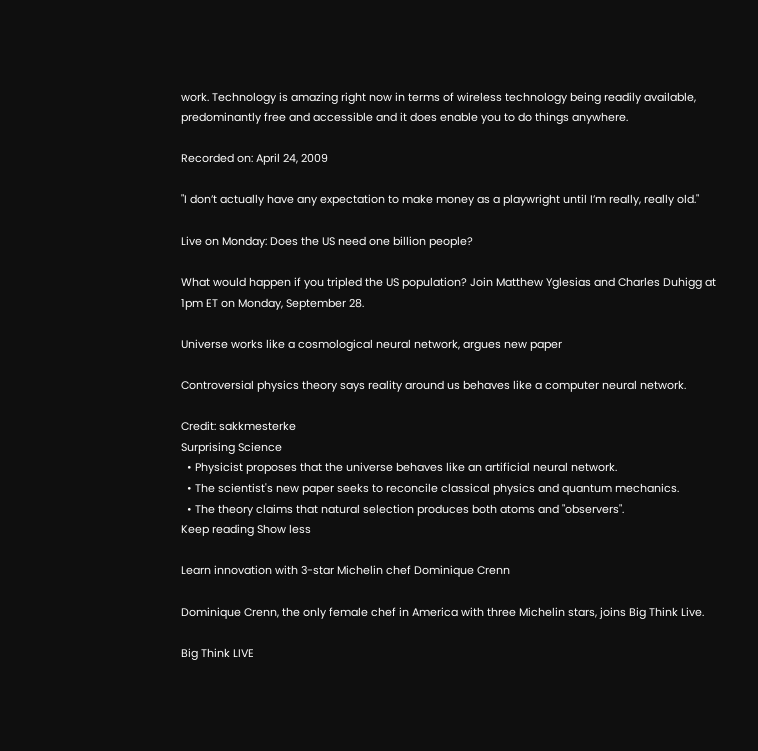work. Technology is amazing right now in terms of wireless technology being readily available, predominantly free and accessible and it does enable you to do things anywhere.

Recorded on: April 24, 2009

"I don’t actually have any expectation to make money as a playwright until I’m really, really old."

Live on Monday: Does the US need one billion people?

What would happen if you tripled the US population? Join Matthew Yglesias and Charles Duhigg at 1pm ET on Monday, September 28.

Universe works like a cosmological neural network, argues new paper

Controversial physics theory says reality around us behaves like a computer neural network.

Credit: sakkmesterke
Surprising Science
  • Physicist proposes that the universe behaves like an artificial neural network.
  • The scientist's new paper seeks to reconcile classical physics and quantum mechanics.
  • The theory claims that natural selection produces both atoms and "observers".
Keep reading Show less

Learn innovation with 3-star Michelin chef Dominique Crenn

Dominique Crenn, the only female chef in America with three Michelin stars, joins Big Think Live.

Big Think LIVE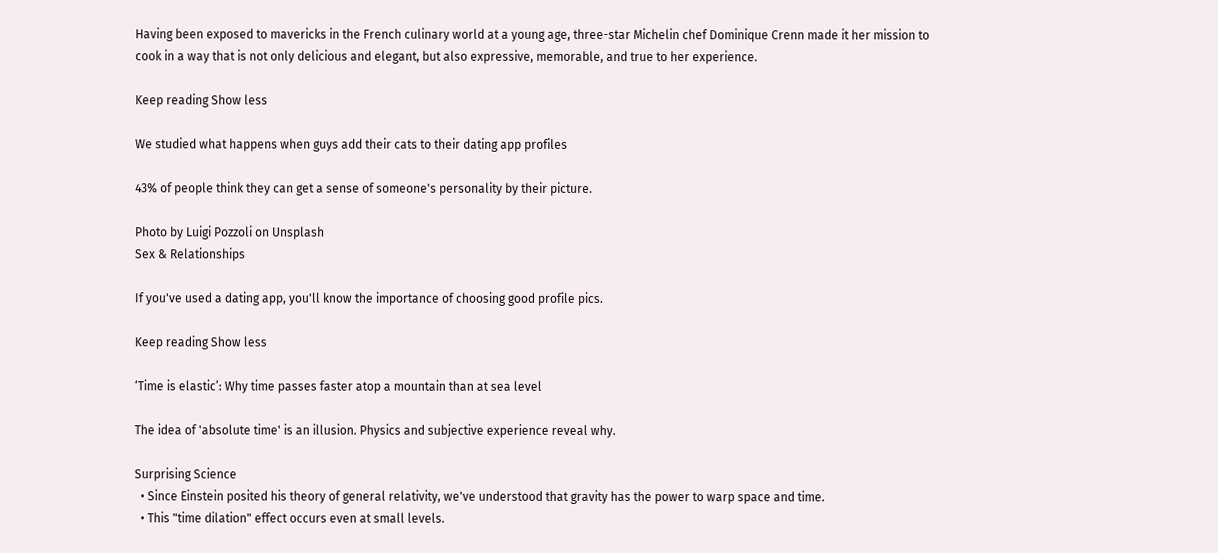Having been exposed to mavericks in the French culinary world at a young age, three-star Michelin chef Dominique Crenn made it her mission to cook in a way that is not only delicious and elegant, but also expressive, memorable, and true to her experience.

Keep reading Show less

We studied what happens when guys add their cats to their dating app profiles

43% of people think they can get a sense of someone's personality by their picture.

Photo by Luigi Pozzoli on Unsplash
Sex & Relationships

If you've used a dating app, you'll know the importance of choosing good profile pics.

Keep reading Show less

‘Time is elastic’: Why time passes faster atop a mountain than at sea level

The idea of 'absolute time' is an illusion. Physics and subjective experience reveal why.

Surprising Science
  • Since Einstein posited his theory of general relativity, we've understood that gravity has the power to warp space and time.
  • This "time dilation" effect occurs even at small levels.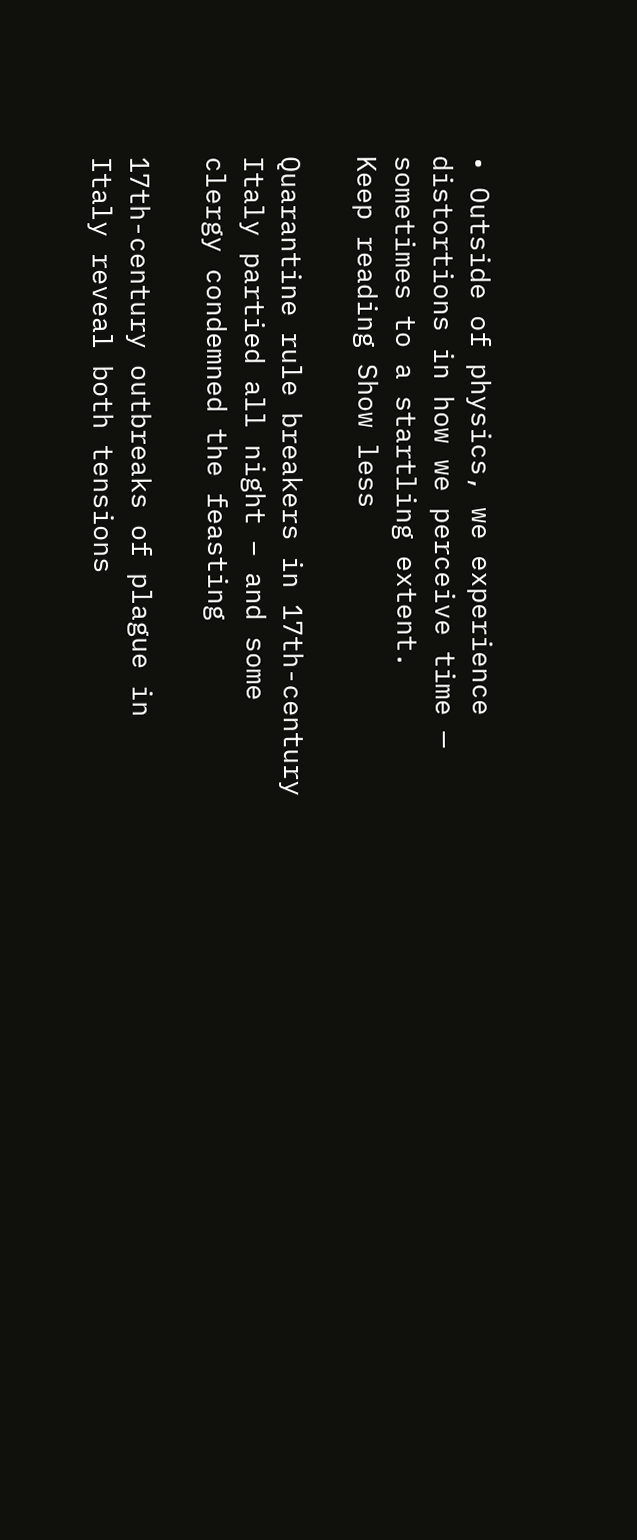• Outside of physics, we experience distortions in how we perceive time — sometimes to a startling extent.
Keep reading Show less

Quarantine rule breakers in 17th-century Italy partied all night – and some clergy condemned the feasting

17th-century outbreaks of plague in Italy reveal both tensions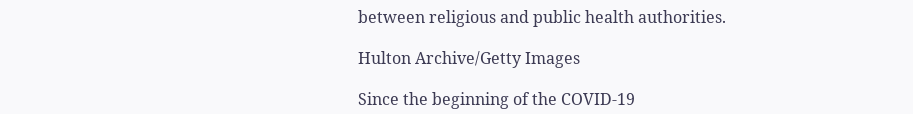between religious and public health authorities.

Hulton Archive/Getty Images

Since the beginning of the COVID-19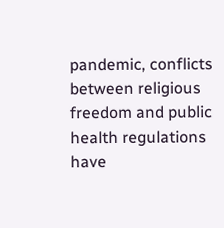pandemic, conflicts between religious freedom and public health regulations have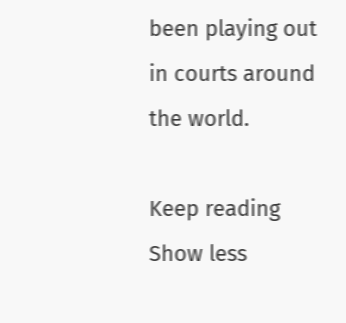been playing out in courts around the world.

Keep reading Show less